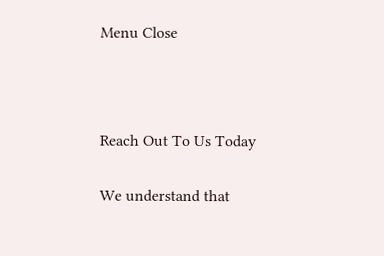Menu Close



Reach Out To Us Today

We understand that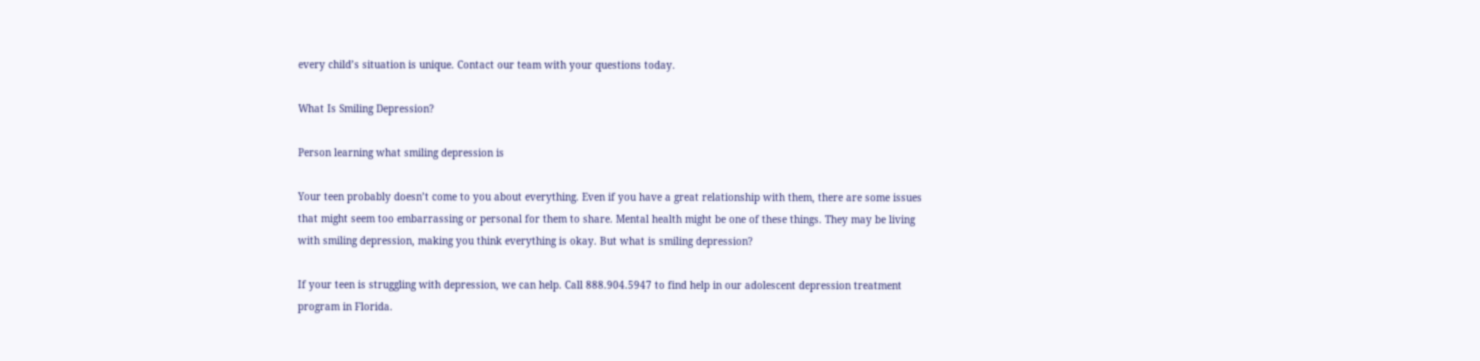every child’s situation is unique. Contact our team with your questions today.

What Is Smiling Depression?

Person learning what smiling depression is

Your teen probably doesn’t come to you about everything. Even if you have a great relationship with them, there are some issues that might seem too embarrassing or personal for them to share. Mental health might be one of these things. They may be living with smiling depression, making you think everything is okay. But what is smiling depression?

If your teen is struggling with depression, we can help. Call 888.904.5947 to find help in our adolescent depression treatment program in Florida.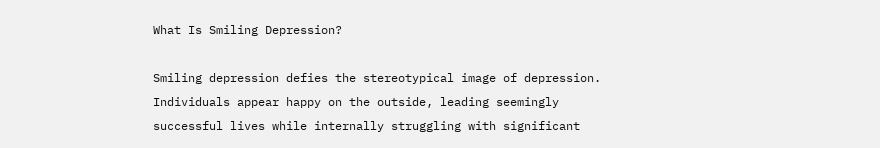What Is Smiling Depression?

Smiling depression defies the stereotypical image of depression. Individuals appear happy on the outside, leading seemingly successful lives while internally struggling with significant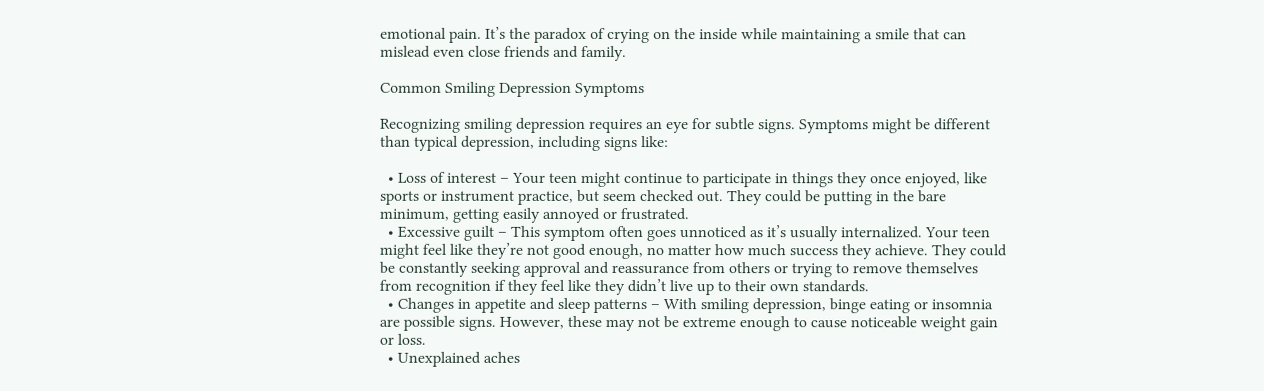emotional pain. It’s the paradox of crying on the inside while maintaining a smile that can mislead even close friends and family.

Common Smiling Depression Symptoms

Recognizing smiling depression requires an eye for subtle signs. Symptoms might be different than typical depression, including signs like:

  • Loss of interest – Your teen might continue to participate in things they once enjoyed, like sports or instrument practice, but seem checked out. They could be putting in the bare minimum, getting easily annoyed or frustrated.
  • Excessive guilt – This symptom often goes unnoticed as it’s usually internalized. Your teen might feel like they’re not good enough, no matter how much success they achieve. They could be constantly seeking approval and reassurance from others or trying to remove themselves from recognition if they feel like they didn’t live up to their own standards.
  • Changes in appetite and sleep patterns – With smiling depression, binge eating or insomnia are possible signs. However, these may not be extreme enough to cause noticeable weight gain or loss.
  • Unexplained aches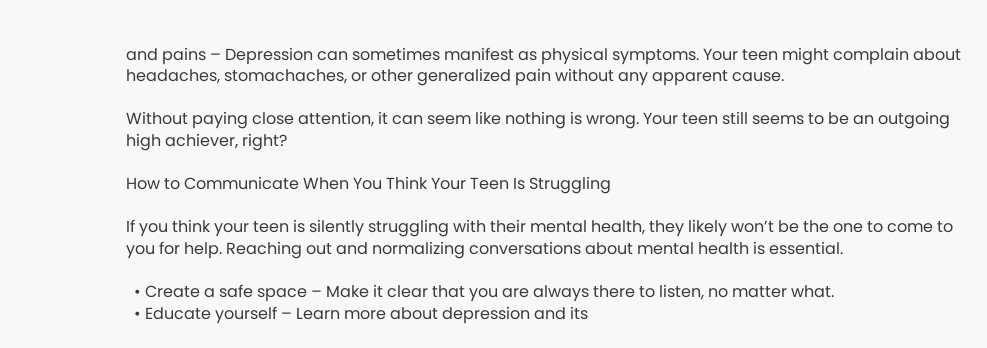and pains – Depression can sometimes manifest as physical symptoms. Your teen might complain about headaches, stomachaches, or other generalized pain without any apparent cause.

Without paying close attention, it can seem like nothing is wrong. Your teen still seems to be an outgoing high achiever, right?

How to Communicate When You Think Your Teen Is Struggling

If you think your teen is silently struggling with their mental health, they likely won’t be the one to come to you for help. Reaching out and normalizing conversations about mental health is essential.

  • Create a safe space – Make it clear that you are always there to listen, no matter what.
  • Educate yourself – Learn more about depression and its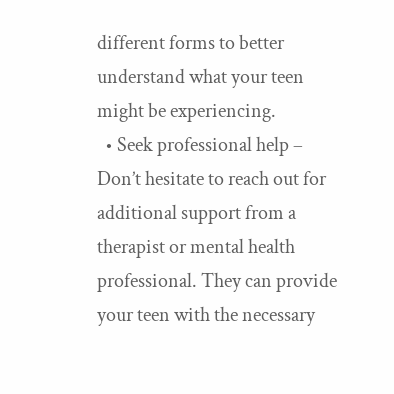different forms to better understand what your teen might be experiencing.
  • Seek professional help – Don’t hesitate to reach out for additional support from a therapist or mental health professional. They can provide your teen with the necessary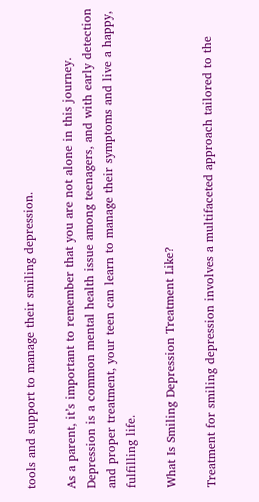tools and support to manage their smiling depression.

As a parent, it’s important to remember that you are not alone in this journey. Depression is a common mental health issue among teenagers, and with early detection and proper treatment, your teen can learn to manage their symptoms and live a happy, fulfilling life.

What Is Smiling Depression Treatment Like?

Treatment for smiling depression involves a multifaceted approach tailored to the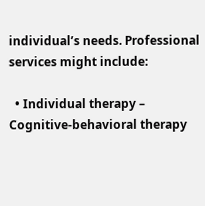individual’s needs. Professional services might include:

  • Individual therapy – Cognitive-behavioral therapy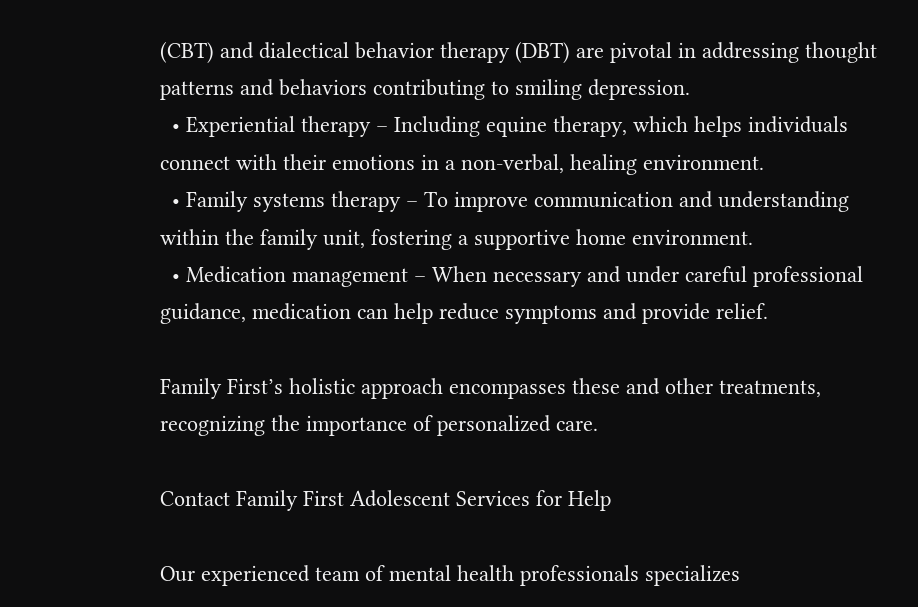(CBT) and dialectical behavior therapy (DBT) are pivotal in addressing thought patterns and behaviors contributing to smiling depression.
  • Experiential therapy – Including equine therapy, which helps individuals connect with their emotions in a non-verbal, healing environment.
  • Family systems therapy – To improve communication and understanding within the family unit, fostering a supportive home environment.
  • Medication management – When necessary and under careful professional guidance, medication can help reduce symptoms and provide relief.

Family First’s holistic approach encompasses these and other treatments, recognizing the importance of personalized care.

Contact Family First Adolescent Services for Help

Our experienced team of mental health professionals specializes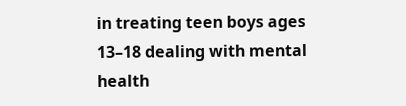in treating teen boys ages 13–18 dealing with mental health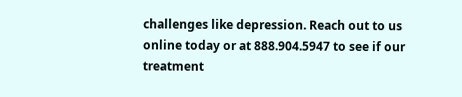challenges like depression. Reach out to us online today or at 888.904.5947 to see if our treatment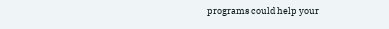programs could help your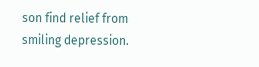son find relief from smiling depression.